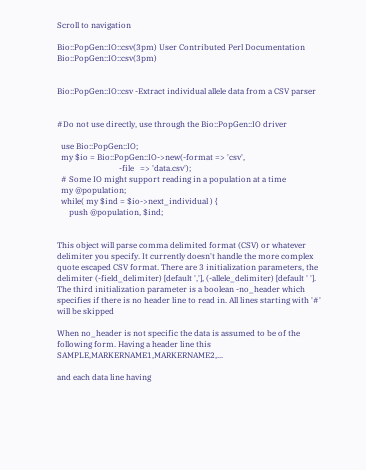Scroll to navigation

Bio::PopGen::IO::csv(3pm) User Contributed Perl Documentation Bio::PopGen::IO::csv(3pm)


Bio::PopGen::IO::csv -Extract individual allele data from a CSV parser


#Do not use directly, use through the Bio::PopGen::IO driver

  use Bio::PopGen::IO;
  my $io = Bio::PopGen::IO->new(-format => 'csv',
                               -file   => 'data.csv');
  # Some IO might support reading in a population at a time
  my @population;
  while( my $ind = $io->next_individual ) {
      push @population, $ind;


This object will parse comma delimited format (CSV) or whatever delimiter you specify. It currently doesn't handle the more complex quote escaped CSV format. There are 3 initialization parameters, the delimiter (-field_delimiter) [default ','], (-allele_delimiter) [default ' ']. The third initialization parameter is a boolean -no_header which specifies if there is no header line to read in. All lines starting with '#' will be skipped

When no_header is not specific the data is assumed to be of the following form. Having a header line this SAMPLE,MARKERNAME1,MARKERNAME2,...

and each data line having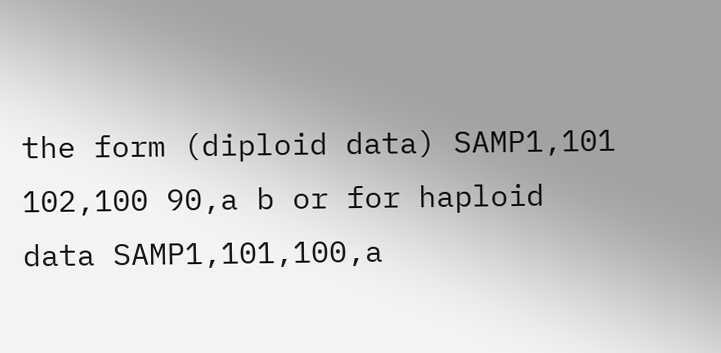the form (diploid data) SAMP1,101 102,100 90,a b or for haploid data SAMP1,101,100,a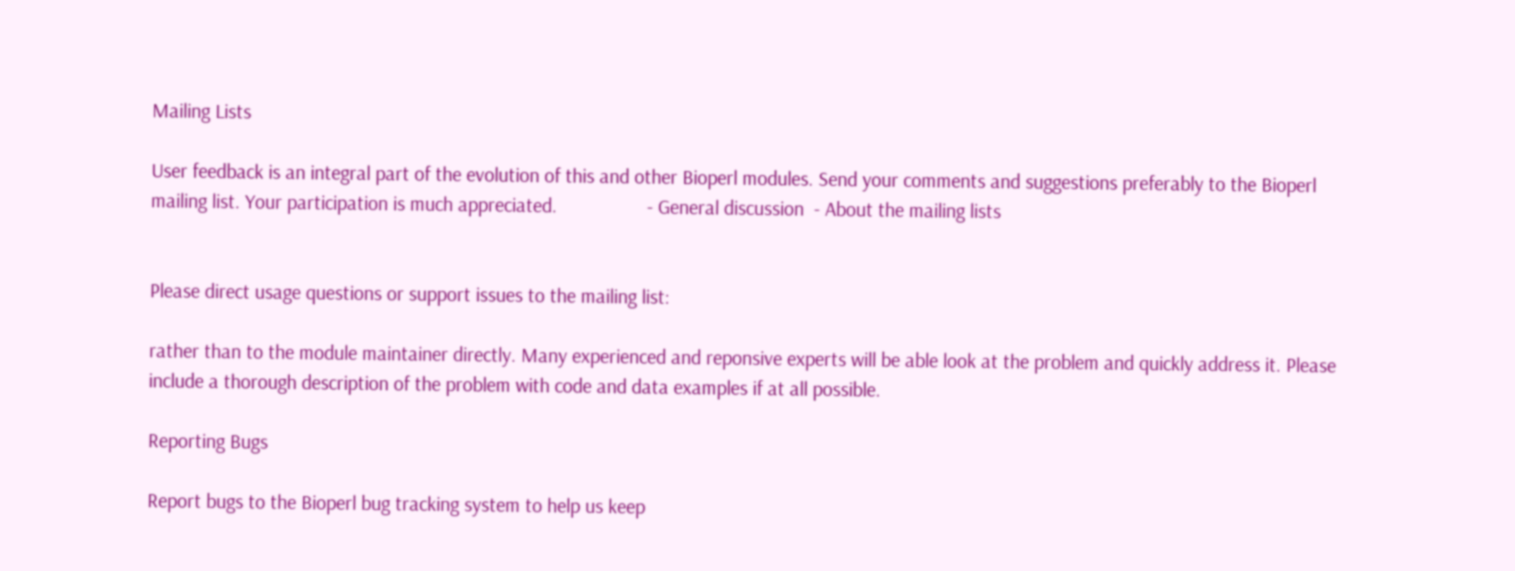Mailing Lists

User feedback is an integral part of the evolution of this and other Bioperl modules. Send your comments and suggestions preferably to the Bioperl mailing list. Your participation is much appreciated.                  - General discussion  - About the mailing lists


Please direct usage questions or support issues to the mailing list:

rather than to the module maintainer directly. Many experienced and reponsive experts will be able look at the problem and quickly address it. Please include a thorough description of the problem with code and data examples if at all possible.

Reporting Bugs

Report bugs to the Bioperl bug tracking system to help us keep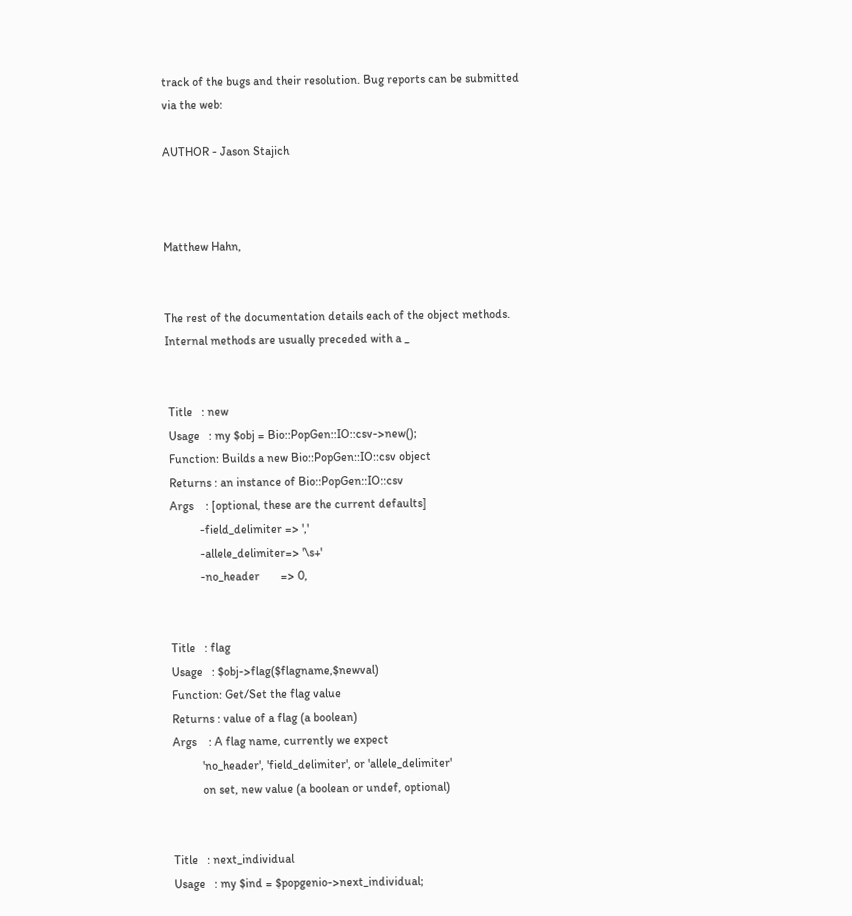track of the bugs and their resolution. Bug reports can be submitted via the web:

AUTHOR - Jason Stajich



Matthew Hahn,


The rest of the documentation details each of the object methods. Internal methods are usually preceded with a _


 Title   : new
 Usage   : my $obj = Bio::PopGen::IO::csv->new();
 Function: Builds a new Bio::PopGen::IO::csv object
 Returns : an instance of Bio::PopGen::IO::csv
 Args    : [optional, these are the current defaults]
           -field_delimiter => ','
           -allele_delimiter=> '\s+'
           -no_header       => 0,


 Title   : flag
 Usage   : $obj->flag($flagname,$newval)
 Function: Get/Set the flag value
 Returns : value of a flag (a boolean)
 Args    : A flag name, currently we expect
           'no_header', 'field_delimiter', or 'allele_delimiter'
           on set, new value (a boolean or undef, optional)


 Title   : next_individual
 Usage   : my $ind = $popgenio->next_individual;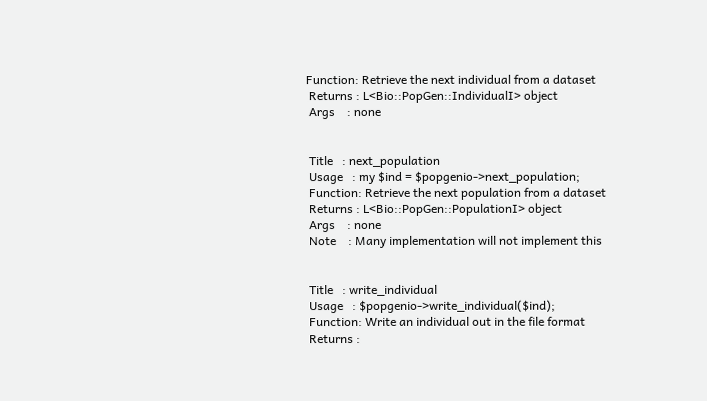Function: Retrieve the next individual from a dataset
 Returns : L<Bio::PopGen::IndividualI> object
 Args    : none


 Title   : next_population
 Usage   : my $ind = $popgenio->next_population;
 Function: Retrieve the next population from a dataset
 Returns : L<Bio::PopGen::PopulationI> object
 Args    : none
 Note    : Many implementation will not implement this


 Title   : write_individual
 Usage   : $popgenio->write_individual($ind);
 Function: Write an individual out in the file format
 Returns :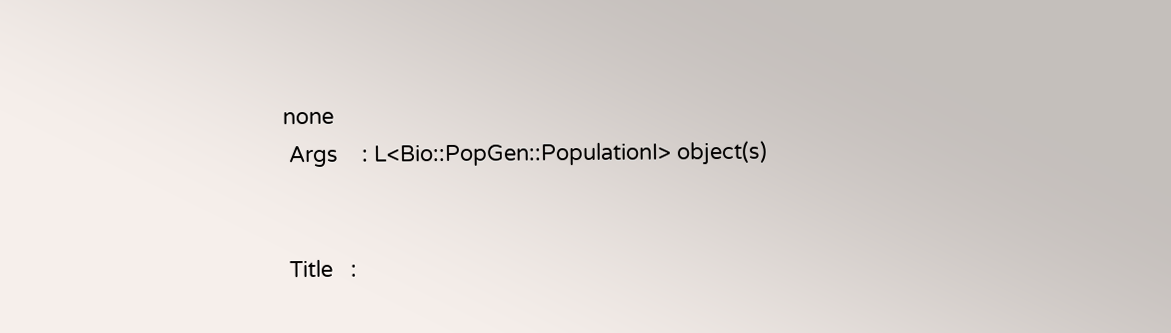none
 Args    : L<Bio::PopGen::PopulationI> object(s)


 Title   :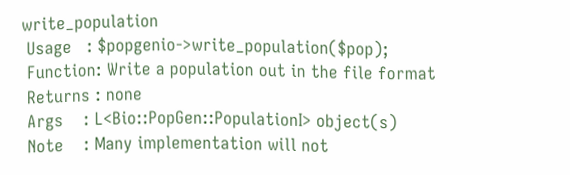write_population
 Usage   : $popgenio->write_population($pop);
 Function: Write a population out in the file format
 Returns : none
 Args    : L<Bio::PopGen::PopulationI> object(s)
 Note    : Many implementation will not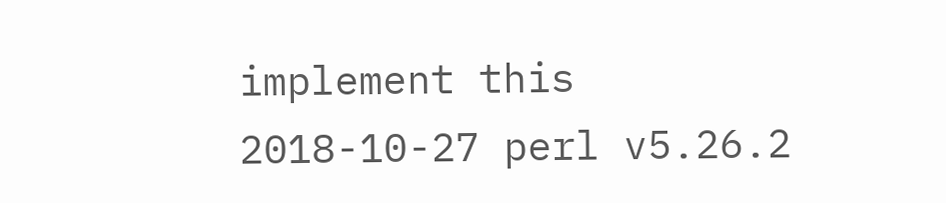implement this
2018-10-27 perl v5.26.2